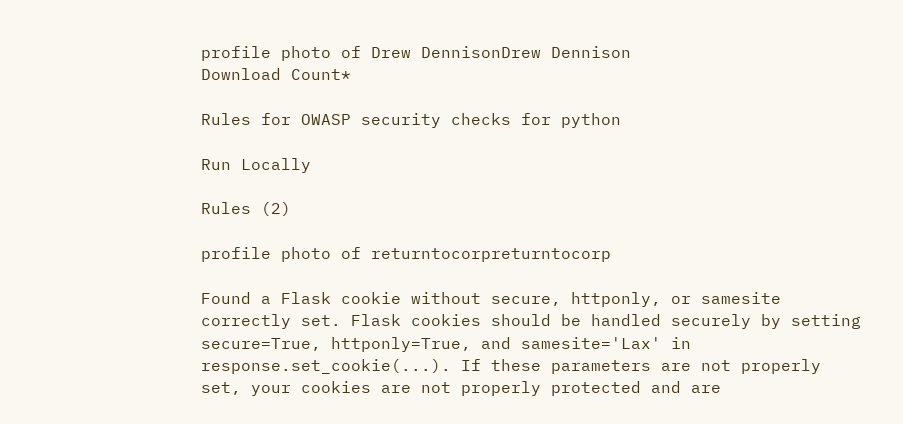profile photo of Drew DennisonDrew Dennison
Download Count*

Rules for OWASP security checks for python

Run Locally

Rules (2)

profile photo of returntocorpreturntocorp

Found a Flask cookie without secure, httponly, or samesite correctly set. Flask cookies should be handled securely by setting secure=True, httponly=True, and samesite='Lax' in response.set_cookie(...). If these parameters are not properly set, your cookies are not properly protected and are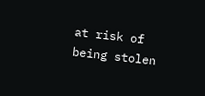at risk of being stolen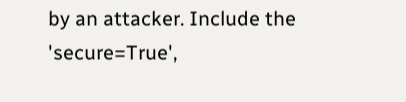by an attacker. Include the 'secure=True',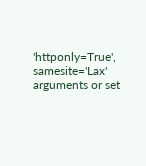'httponly=True', samesite='Lax' arguments or set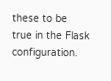these to be true in the Flask configuration.